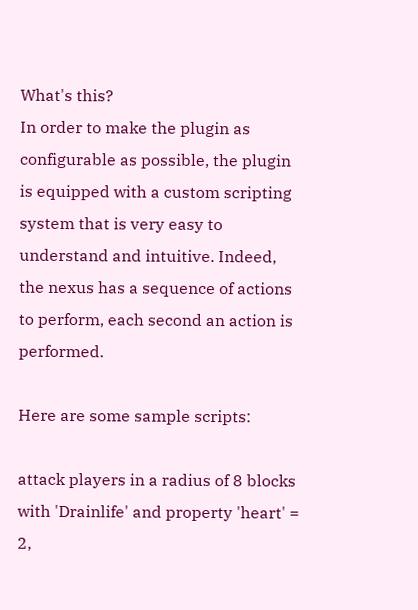What's this?
In order to make the plugin as configurable as possible, the plugin is equipped with a custom scripting system that is very easy to understand and intuitive. Indeed, the nexus has a sequence of actions to perform, each second an action is performed.

Here are some sample scripts:

attack players in a radius of 8 blocks with 'Drainlife' and property 'heart' = 2,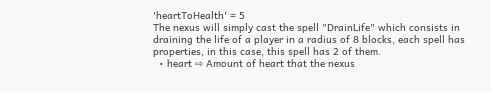'heartToHealth' = 5
The nexus will simply cast the spell "DrainLife" which consists in draining the life of a player in a radius of 8 blocks, each spell has properties, in this case, this spell has 2 of them.
  • heart ⇨ Amount of heart that the nexus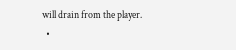will drain from the player.
  •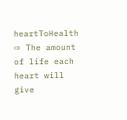heartToHealth ⇨ The amount of life each heart will give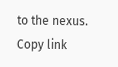to the nexus.
Copy link